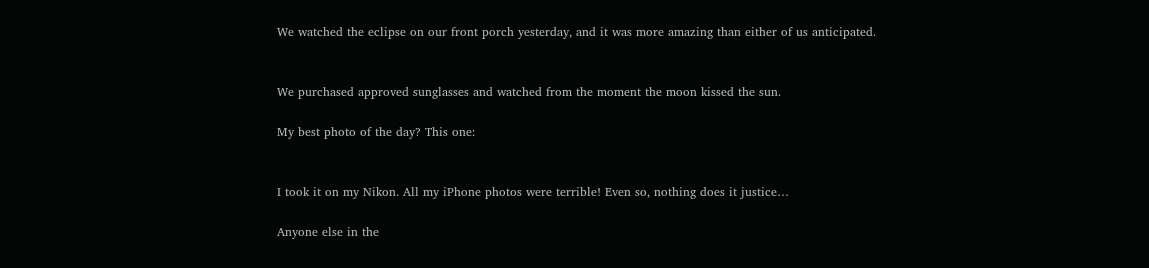We watched the eclipse on our front porch yesterday, and it was more amazing than either of us anticipated.


We purchased approved sunglasses and watched from the moment the moon kissed the sun.

My best photo of the day? This one:


I took it on my Nikon. All my iPhone photos were terrible! Even so, nothing does it justice…

Anyone else in the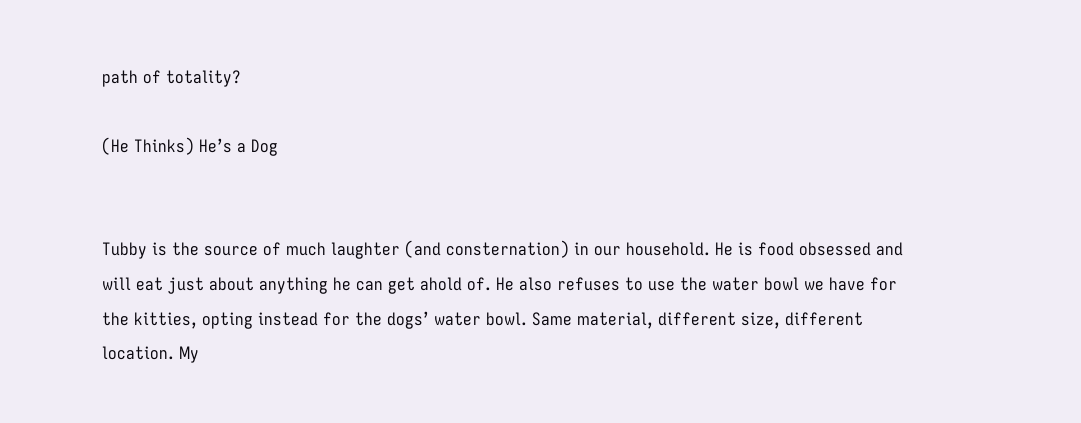path of totality?

(He Thinks) He’s a Dog


Tubby is the source of much laughter (and consternation) in our household. He is food obsessed and will eat just about anything he can get ahold of. He also refuses to use the water bowl we have for the kitties, opting instead for the dogs’ water bowl. Same material, different size, different location. My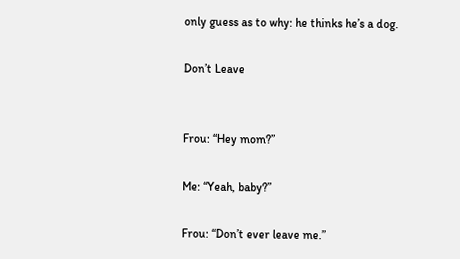only guess as to why: he thinks he’s a dog.

Don’t Leave


Frou: “Hey mom?”

Me: “Yeah, baby?”

Frou: “Don’t ever leave me.”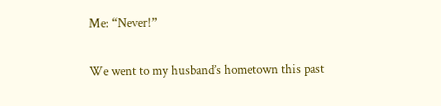Me: “Never!”


We went to my husband’s hometown this past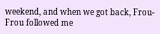weekend, and when we got back, Frou-Frou followed me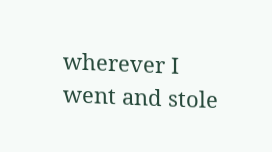wherever I went and stole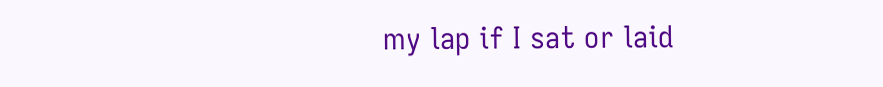my lap if I sat or laid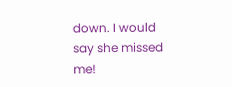down. I would say she missed me!